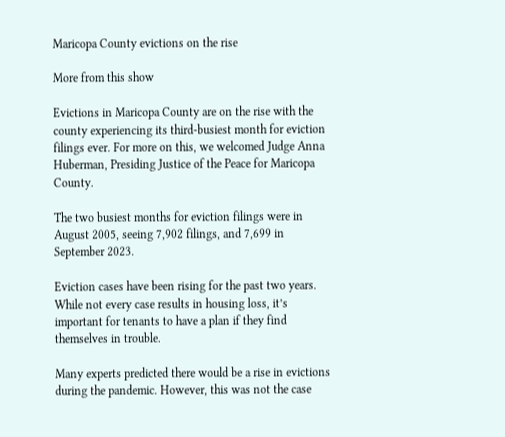Maricopa County evictions on the rise

More from this show

Evictions in Maricopa County are on the rise with the county experiencing its third-busiest month for eviction filings ever. For more on this, we welcomed Judge Anna Huberman, Presiding Justice of the Peace for Maricopa County.

The two busiest months for eviction filings were in August 2005, seeing 7,902 filings, and 7,699 in September 2023.

Eviction cases have been rising for the past two years. While not every case results in housing loss, it’s important for tenants to have a plan if they find themselves in trouble.

Many experts predicted there would be a rise in evictions during the pandemic. However, this was not the case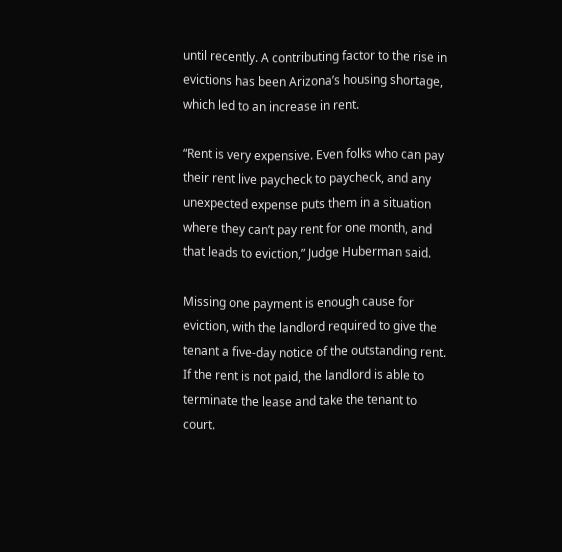until recently. A contributing factor to the rise in evictions has been Arizona’s housing shortage, which led to an increase in rent.

“Rent is very expensive. Even folks who can pay their rent live paycheck to paycheck, and any unexpected expense puts them in a situation where they can’t pay rent for one month, and that leads to eviction,” Judge Huberman said.

Missing one payment is enough cause for eviction, with the landlord required to give the tenant a five-day notice of the outstanding rent. If the rent is not paid, the landlord is able to terminate the lease and take the tenant to court.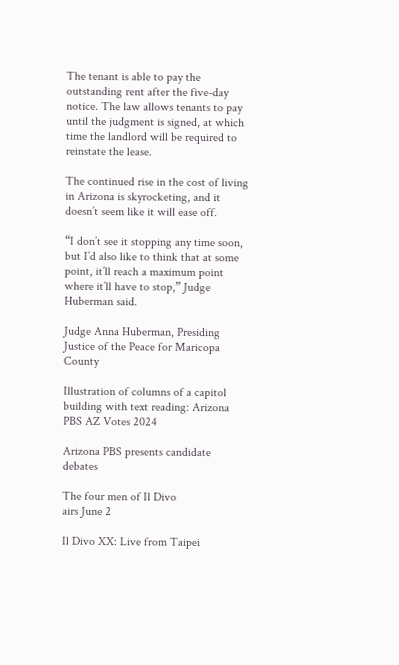The tenant is able to pay the outstanding rent after the five-day notice. The law allows tenants to pay until the judgment is signed, at which time the landlord will be required to reinstate the lease.

The continued rise in the cost of living in Arizona is skyrocketing, and it doesn’t seem like it will ease off.

“I don’t see it stopping any time soon, but I’d also like to think that at some point, it’ll reach a maximum point where it’ll have to stop,” Judge Huberman said.

Judge Anna Huberman, Presiding Justice of the Peace for Maricopa County

Illustration of columns of a capitol building with text reading: Arizona PBS AZ Votes 2024

Arizona PBS presents candidate debates

The four men of Il Divo
airs June 2

Il Divo XX: Live from Taipei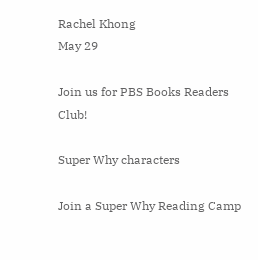Rachel Khong
May 29

Join us for PBS Books Readers Club!

Super Why characters

Join a Super Why Reading Camp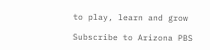to play, learn and grow

Subscribe to Arizona PBS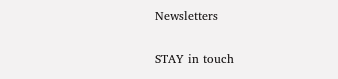Newsletters

STAY in touch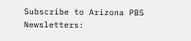Subscribe to Arizona PBS Newsletters: